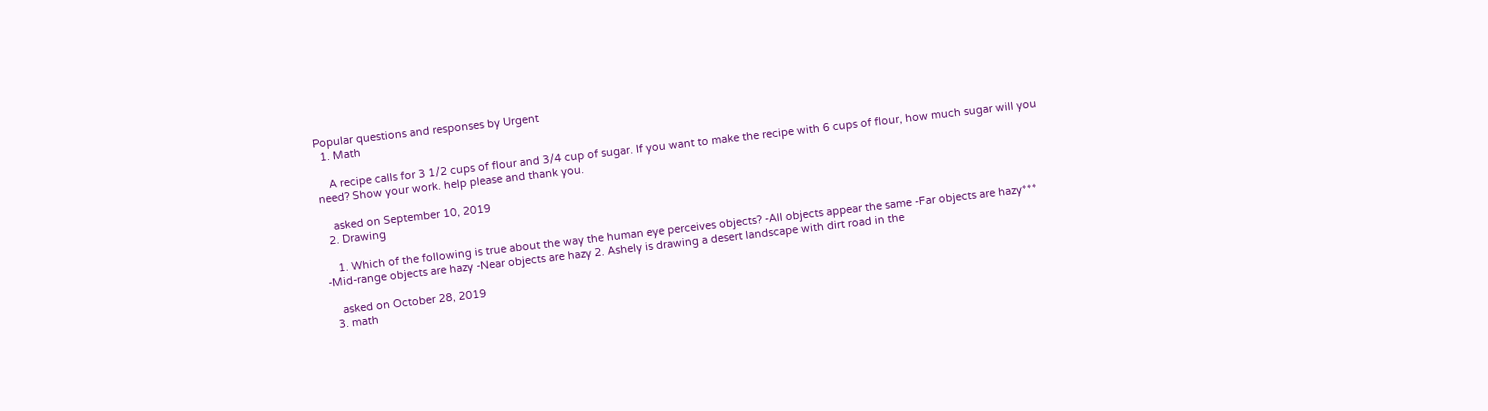Popular questions and responses by Urgent
  1. Math

    A recipe calls for 3 1/2 cups of flour and 3/4 cup of sugar. If you want to make the recipe with 6 cups of flour, how much sugar will you need? Show your work. help please and thank you.

    asked on September 10, 2019
  2. Drawing

    1. Which of the following is true about the way the human eye perceives objects? -All objects appear the same -Far objects are hazy*** -Mid-range objects are hazy -Near objects are hazy 2. Ashely is drawing a desert landscape with dirt road in the

    asked on October 28, 2019
  3. math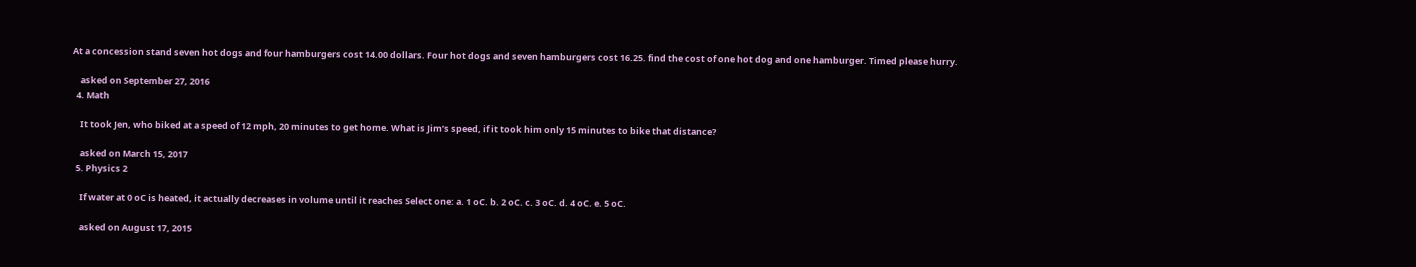At a concession stand seven hot dogs and four hamburgers cost 14.00 dollars. Four hot dogs and seven hamburgers cost 16.25. find the cost of one hot dog and one hamburger. Timed please hurry.

    asked on September 27, 2016
  4. Math

    It took Jen, who biked at a speed of 12 mph, 20 minutes to get home. What is Jim’s speed, if it took him only 15 minutes to bike that distance?

    asked on March 15, 2017
  5. Physics 2

    If water at 0 oC is heated, it actually decreases in volume until it reaches Select one: a. 1 oC. b. 2 oC. c. 3 oC. d. 4 oC. e. 5 oC.

    asked on August 17, 2015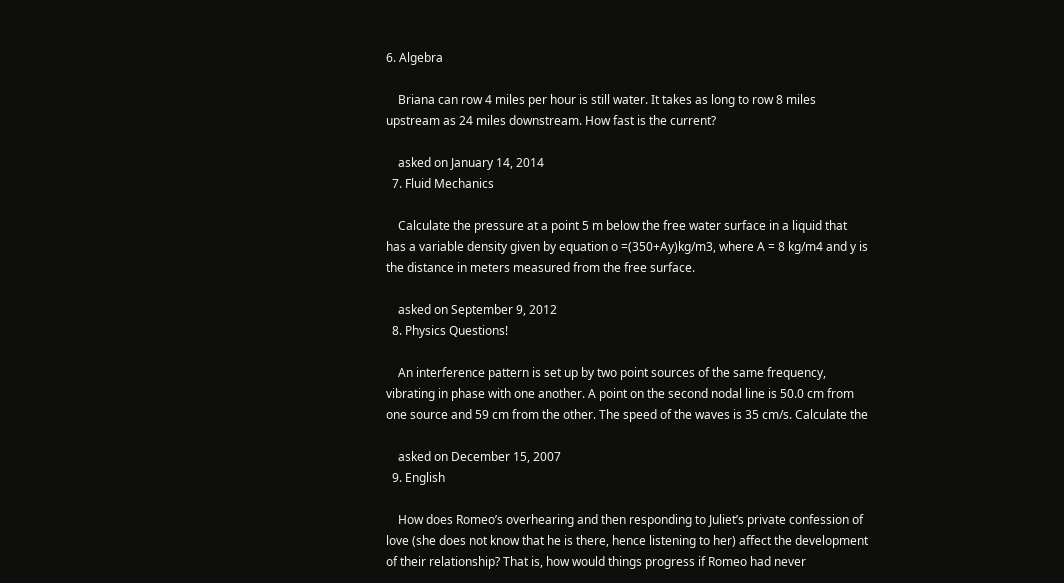6. Algebra

    Briana can row 4 miles per hour is still water. It takes as long to row 8 miles upstream as 24 miles downstream. How fast is the current?

    asked on January 14, 2014
  7. Fluid Mechanics

    Calculate the pressure at a point 5 m below the free water surface in a liquid that has a variable density given by equation o =(350+Ay)kg/m3, where A = 8 kg/m4 and y is the distance in meters measured from the free surface.

    asked on September 9, 2012
  8. Physics Questions!

    An interference pattern is set up by two point sources of the same frequency, vibrating in phase with one another. A point on the second nodal line is 50.0 cm from one source and 59 cm from the other. The speed of the waves is 35 cm/s. Calculate the

    asked on December 15, 2007
  9. English

    How does Romeo’s overhearing and then responding to Juliet’s private confession of love (she does not know that he is there, hence listening to her) affect the development of their relationship? That is, how would things progress if Romeo had never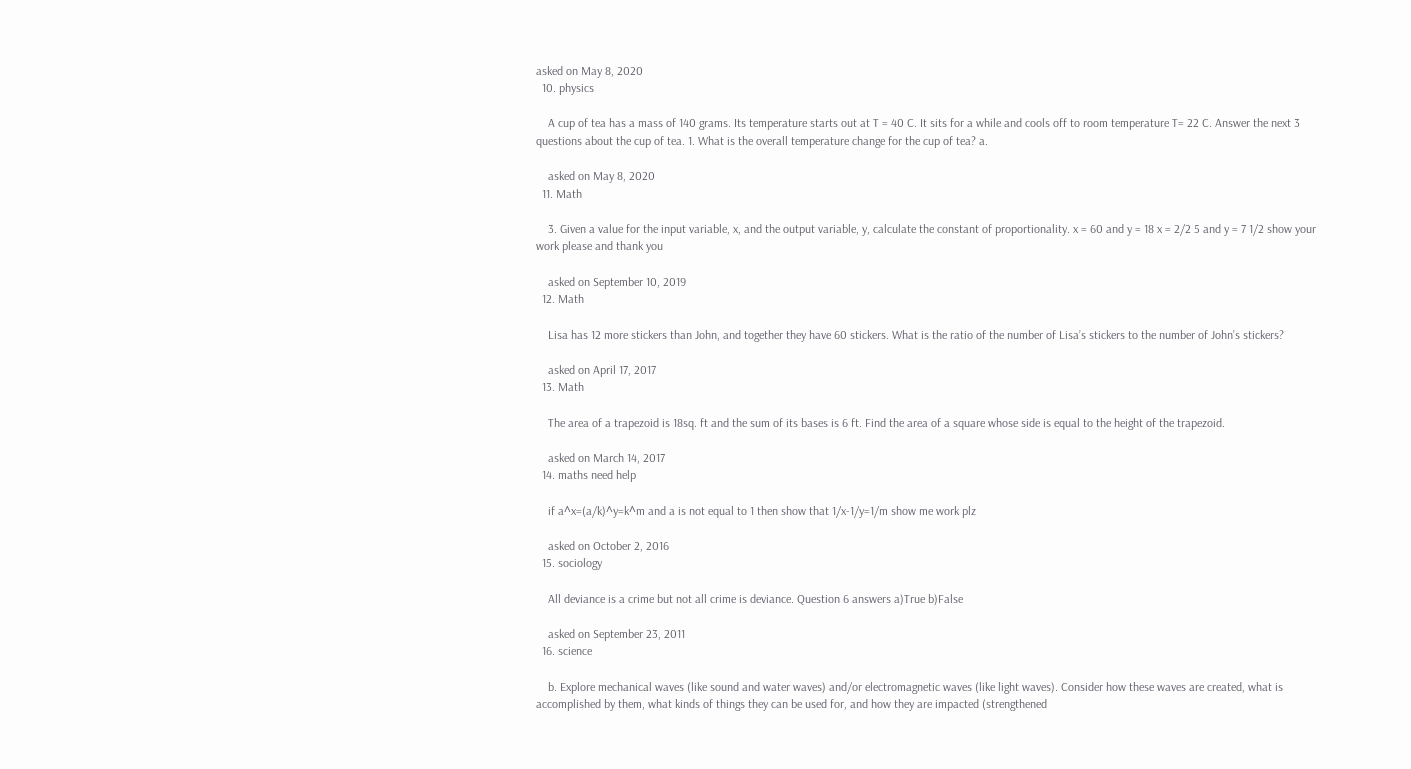asked on May 8, 2020
  10. physics

    A cup of tea has a mass of 140 grams. Its temperature starts out at T = 40 C. It sits for a while and cools off to room temperature T= 22 C. Answer the next 3 questions about the cup of tea. 1. What is the overall temperature change for the cup of tea? a.

    asked on May 8, 2020
  11. Math

    3. Given a value for the input variable, x, and the output variable, y, calculate the constant of proportionality. x = 60 and y = 18 x = 2/2 5 and y = 7 1/2 show your work please and thank you

    asked on September 10, 2019
  12. Math

    Lisa has 12 more stickers than John, and together they have 60 stickers. What is the ratio of the number of Lisa’s stickers to the number of John’s stickers?

    asked on April 17, 2017
  13. Math

    The area of a trapezoid is 18sq. ft and the sum of its bases is 6 ft. Find the area of a square whose side is equal to the height of the trapezoid.

    asked on March 14, 2017
  14. maths need help

    if a^x=(a/k)^y=k^m and a is not equal to 1 then show that 1/x-1/y=1/m show me work plz

    asked on October 2, 2016
  15. sociology

    All deviance is a crime but not all crime is deviance. Question 6 answers a)True b)False

    asked on September 23, 2011
  16. science

    b. Explore mechanical waves (like sound and water waves) and/or electromagnetic waves (like light waves). Consider how these waves are created, what is accomplished by them, what kinds of things they can be used for, and how they are impacted (strengthened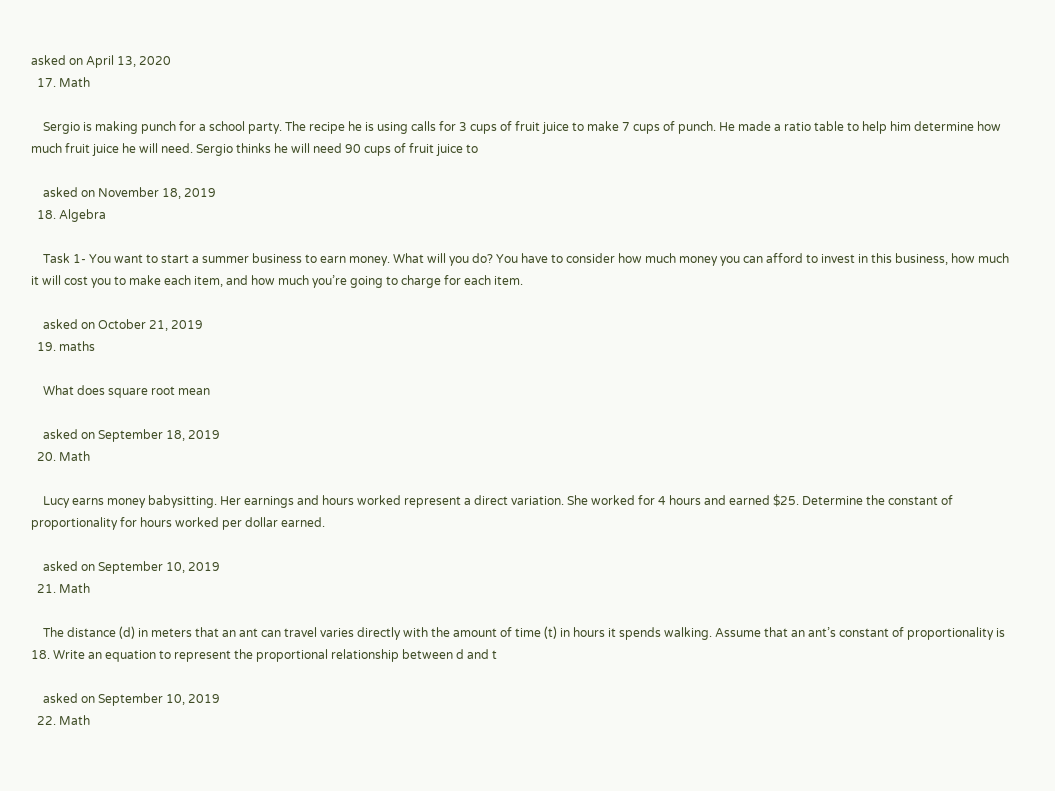asked on April 13, 2020
  17. Math

    Sergio is making punch for a school party. The recipe he is using calls for 3 cups of fruit juice to make 7 cups of punch. He made a ratio table to help him determine how much fruit juice he will need. Sergio thinks he will need 90 cups of fruit juice to

    asked on November 18, 2019
  18. Algebra

    Task 1- You want to start a summer business to earn money. What will you do? You have to consider how much money you can afford to invest in this business, how much it will cost you to make each item, and how much you’re going to charge for each item.

    asked on October 21, 2019
  19. maths

    What does square root mean

    asked on September 18, 2019
  20. Math

    Lucy earns money babysitting. Her earnings and hours worked represent a direct variation. She worked for 4 hours and earned $25. Determine the constant of proportionality for hours worked per dollar earned.

    asked on September 10, 2019
  21. Math

    The distance (d) in meters that an ant can travel varies directly with the amount of time (t) in hours it spends walking. Assume that an ant’s constant of proportionality is 18. Write an equation to represent the proportional relationship between d and t

    asked on September 10, 2019
  22. Math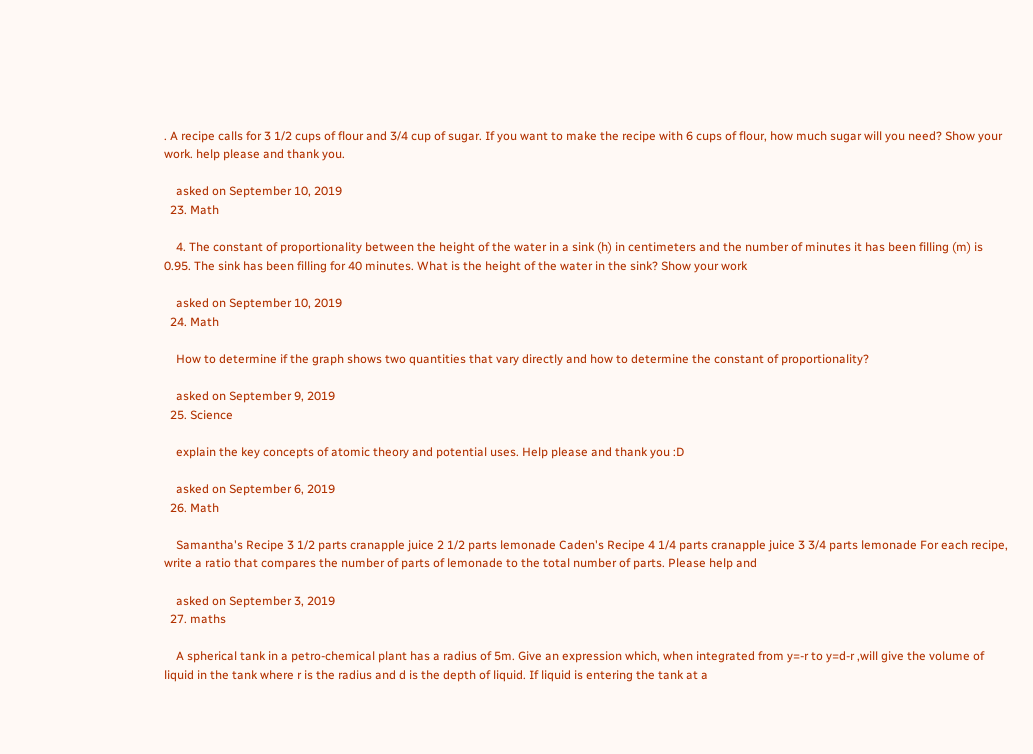. A recipe calls for 3 1/2 cups of flour and 3/4 cup of sugar. If you want to make the recipe with 6 cups of flour, how much sugar will you need? Show your work. help please and thank you.

    asked on September 10, 2019
  23. Math

    4. The constant of proportionality between the height of the water in a sink (h) in centimeters and the number of minutes it has been filling (m) is 0.95. The sink has been filling for 40 minutes. What is the height of the water in the sink? Show your work

    asked on September 10, 2019
  24. Math

    How to determine if the graph shows two quantities that vary directly and how to determine the constant of proportionality?

    asked on September 9, 2019
  25. Science

    explain the key concepts of atomic theory and potential uses. Help please and thank you :D

    asked on September 6, 2019
  26. Math

    Samantha's Recipe 3 1/2 parts cranapple juice 2 1/2 parts lemonade Caden's Recipe 4 1/4 parts cranapple juice 3 3/4 parts lemonade For each recipe, write a ratio that compares the number of parts of lemonade to the total number of parts. Please help and

    asked on September 3, 2019
  27. maths

    A spherical tank in a petro-chemical plant has a radius of 5m. Give an expression which, when integrated from y=-r to y=d-r ,will give the volume of liquid in the tank where r is the radius and d is the depth of liquid. If liquid is entering the tank at a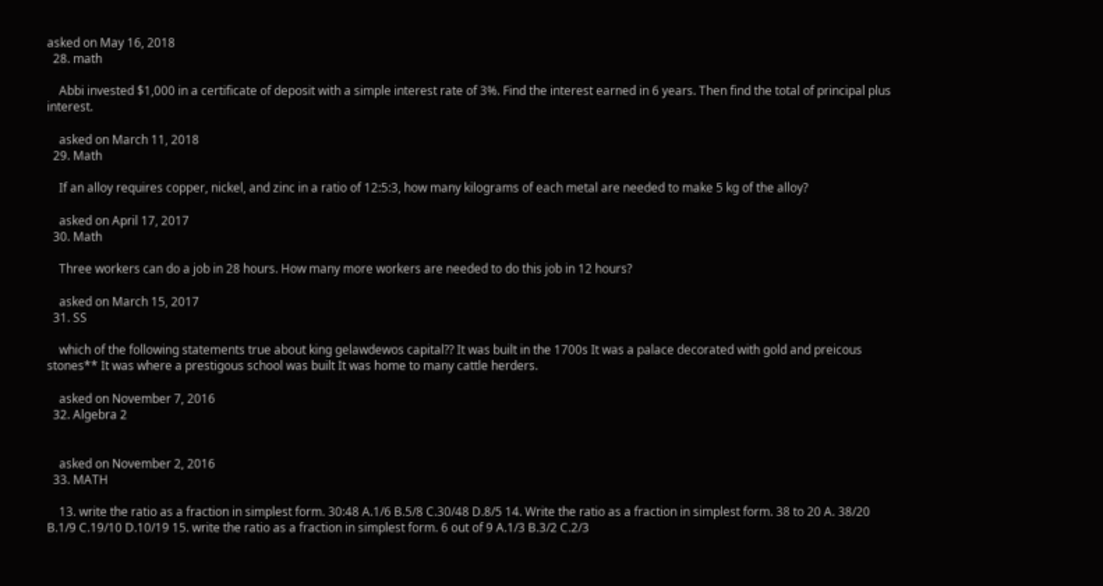asked on May 16, 2018
  28. math

    Abbi invested $1,000 in a certificate of deposit with a simple interest rate of 3%. Find the interest earned in 6 years. Then find the total of principal plus interest.

    asked on March 11, 2018
  29. Math

    If an alloy requires copper, nickel, and zinc in a ratio of 12:5:3, how many kilograms of each metal are needed to make 5 kg of the alloy?

    asked on April 17, 2017
  30. Math

    Three workers can do a job in 28 hours. How many more workers are needed to do this job in 12 hours?

    asked on March 15, 2017
  31. SS

    which of the following statements true about king gelawdewos capital?? It was built in the 1700s It was a palace decorated with gold and preicous stones** It was where a prestigous school was built It was home to many cattle herders.

    asked on November 7, 2016
  32. Algebra 2


    asked on November 2, 2016
  33. MATH

    13. write the ratio as a fraction in simplest form. 30:48 A.1/6 B.5/8 C.30/48 D.8/5 14. Write the ratio as a fraction in simplest form. 38 to 20 A. 38/20 B.1/9 C.19/10 D.10/19 15. write the ratio as a fraction in simplest form. 6 out of 9 A.1/3 B.3/2 C.2/3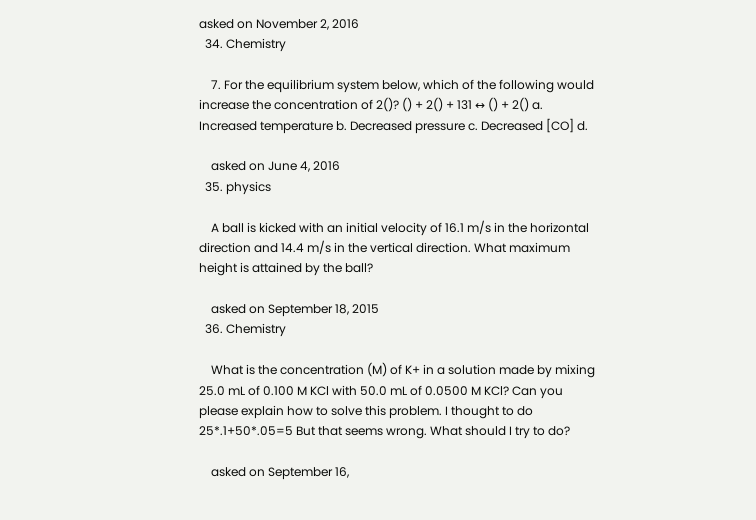asked on November 2, 2016
  34. Chemistry

    7. For the equilibrium system below, which of the following would increase the concentration of 2()? () + 2() + 131 ↔ () + 2() a. Increased temperature b. Decreased pressure c. Decreased [CO] d.

    asked on June 4, 2016
  35. physics

    A ball is kicked with an initial velocity of 16.1 m/s in the horizontal direction and 14.4 m/s in the vertical direction. What maximum height is attained by the ball?

    asked on September 18, 2015
  36. Chemistry

    What is the concentration (M) of K+ in a solution made by mixing 25.0 mL of 0.100 M KCl with 50.0 mL of 0.0500 M KCl? Can you please explain how to solve this problem. I thought to do 25*.1+50*.05=5 But that seems wrong. What should I try to do?

    asked on September 16,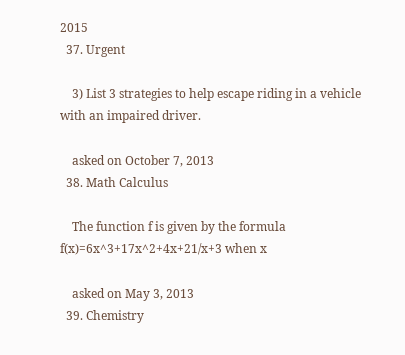2015
  37. Urgent

    3) List 3 strategies to help escape riding in a vehicle with an impaired driver.

    asked on October 7, 2013
  38. Math Calculus

    The function f is given by the formula f(x)=6x^3+17x^2+4x+21/x+3 when x

    asked on May 3, 2013
  39. Chemistry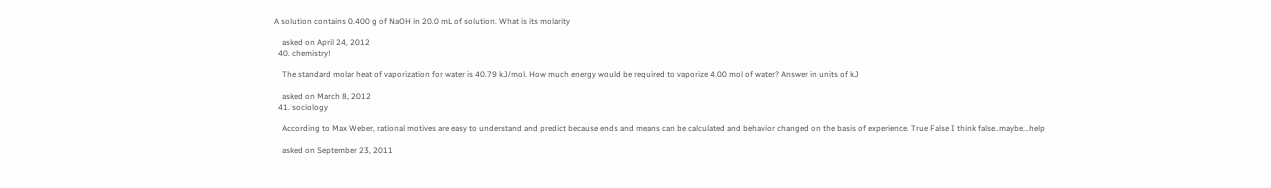A solution contains 0.400 g of NaOH in 20.0 mL of solution. What is its molarity

    asked on April 24, 2012
  40. chemistry!

    The standard molar heat of vaporization for water is 40.79 kJ/mol. How much energy would be required to vaporize 4.00 mol of water? Answer in units of kJ

    asked on March 8, 2012
  41. sociology

    According to Max Weber, rational motives are easy to understand and predict because ends and means can be calculated and behavior changed on the basis of experience. True False I think false..maybe...help

    asked on September 23, 2011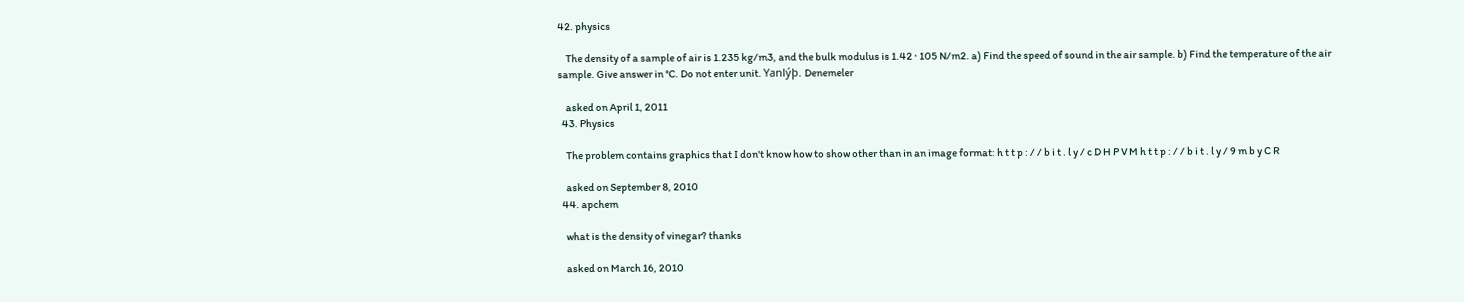42. physics

    The density of a sample of air is 1.235 kg/m3, and the bulk modulus is 1.42 · 105 N/m2. a) Find the speed of sound in the air sample. b) Find the temperature of the air sample. Give answer in °C. Do not enter unit. Yanlýþ. Denemeler

    asked on April 1, 2011
  43. Physics

    The problem contains graphics that I don't know how to show other than in an image format: h t t p : / / b i t . l y / c D H P V M h t t p : / / b i t . l y / 9 m b y C R

    asked on September 8, 2010
  44. apchem

    what is the density of vinegar? thanks

    asked on March 16, 2010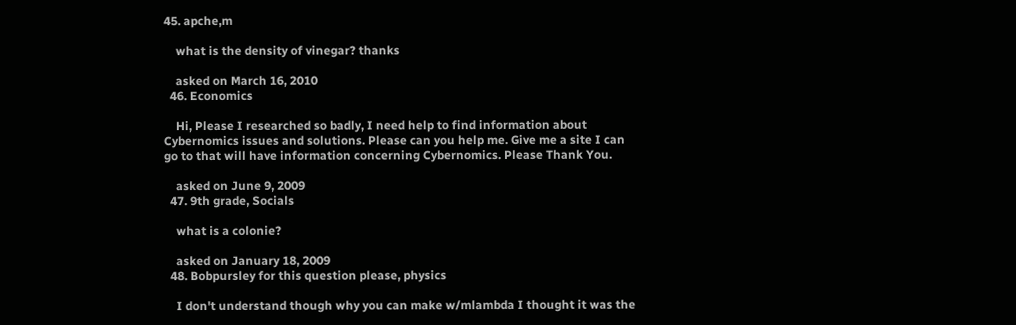45. apche,m

    what is the density of vinegar? thanks

    asked on March 16, 2010
  46. Economics

    Hi, Please I researched so badly, I need help to find information about Cybernomics issues and solutions. Please can you help me. Give me a site I can go to that will have information concerning Cybernomics. Please Thank You.

    asked on June 9, 2009
  47. 9th grade, Socials

    what is a colonie?

    asked on January 18, 2009
  48. Bobpursley for this question please, physics

    I don't understand though why you can make w/mlambda I thought it was the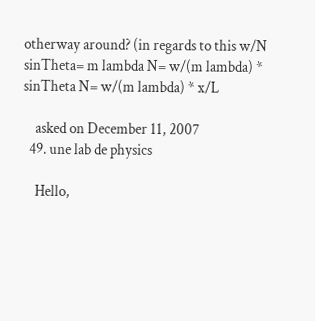otherway around? (in regards to this w/N sinTheta= m lambda N= w/(m lambda) * sinTheta N= w/(m lambda) * x/L

    asked on December 11, 2007
  49. une lab de physics

    Hello,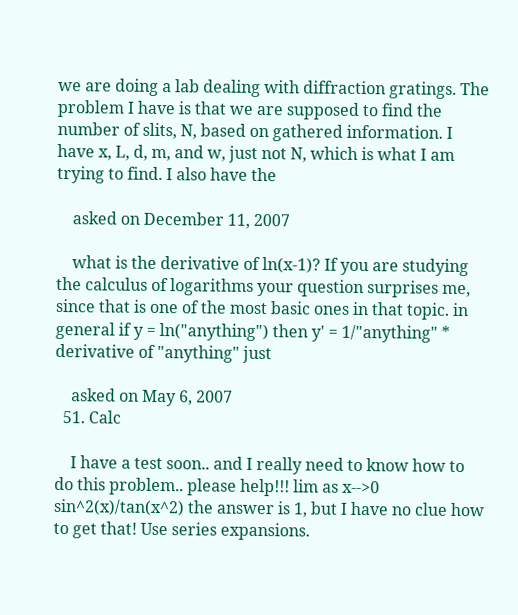we are doing a lab dealing with diffraction gratings. The problem I have is that we are supposed to find the number of slits, N, based on gathered information. I have x, L, d, m, and w, just not N, which is what I am trying to find. I also have the

    asked on December 11, 2007

    what is the derivative of ln(x-1)? If you are studying the calculus of logarithms your question surprises me, since that is one of the most basic ones in that topic. in general if y = ln("anything") then y' = 1/"anything" * derivative of "anything" just

    asked on May 6, 2007
  51. Calc

    I have a test soon.. and I really need to know how to do this problem.. please help!!! lim as x-->0 sin^2(x)/tan(x^2) the answer is 1, but I have no clue how to get that! Use series expansions.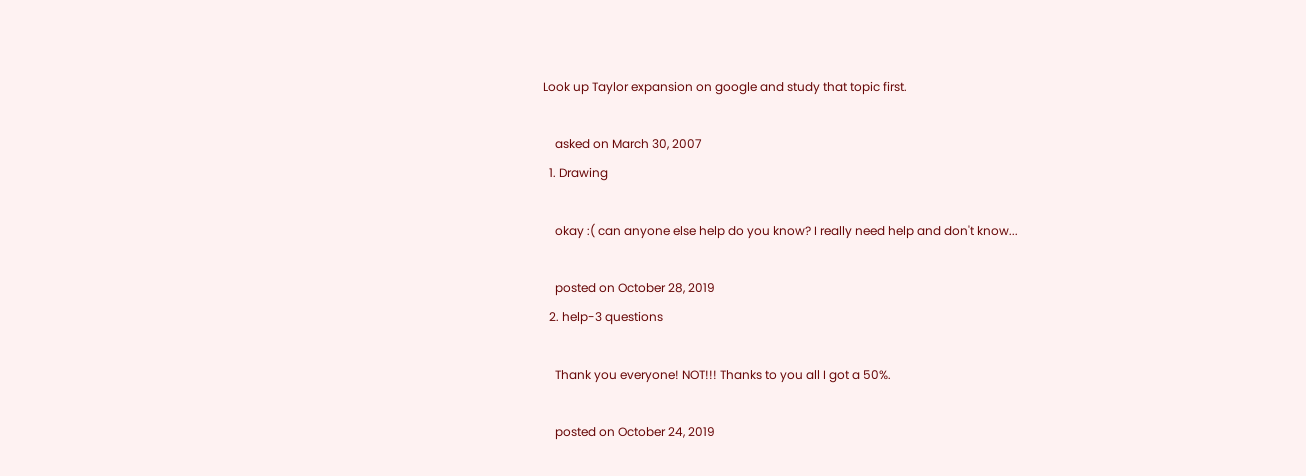Look up Taylor expansion on google and study that topic first.

    asked on March 30, 2007
  1. Drawing

    okay :( can anyone else help do you know? I really need help and don't know...

    posted on October 28, 2019
  2. help-3 questions

    Thank you everyone! NOT!!! Thanks to you all I got a 50%.

    posted on October 24, 2019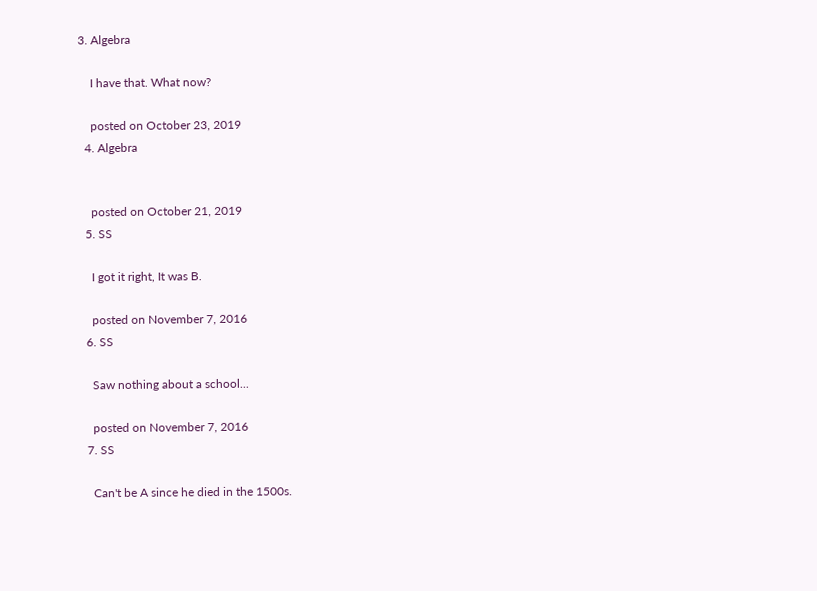3. Algebra

    I have that. What now?

    posted on October 23, 2019
  4. Algebra


    posted on October 21, 2019
  5. SS

    I got it right, It was B.

    posted on November 7, 2016
  6. SS

    Saw nothing about a school...

    posted on November 7, 2016
  7. SS

    Can't be A since he died in the 1500s.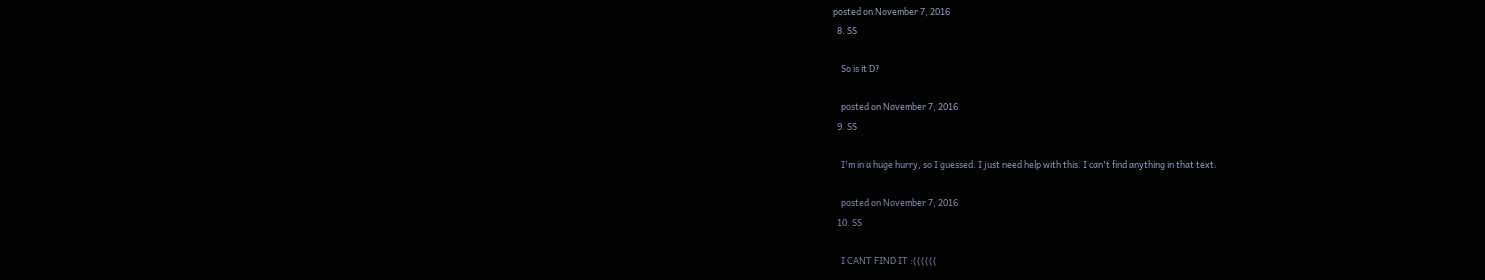posted on November 7, 2016
  8. SS

    So is it D?

    posted on November 7, 2016
  9. SS

    I'm in a huge hurry, so I guessed. I just need help with this. I can't find anything in that text.

    posted on November 7, 2016
  10. SS

    I CANT FIND IT :((((((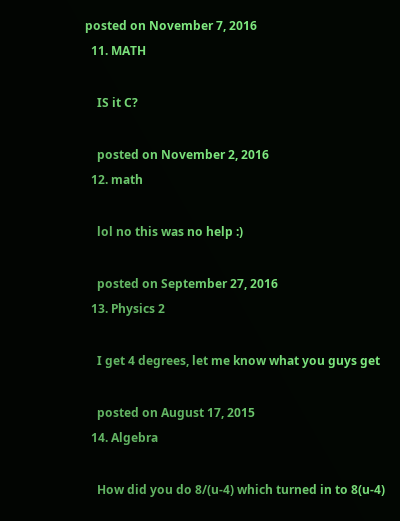posted on November 7, 2016
  11. MATH

    IS it C?

    posted on November 2, 2016
  12. math

    lol no this was no help :)

    posted on September 27, 2016
  13. Physics 2

    I get 4 degrees, let me know what you guys get

    posted on August 17, 2015
  14. Algebra

    How did you do 8/(u-4) which turned in to 8(u-4)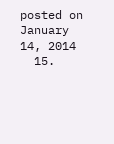posted on January 14, 2014
  15.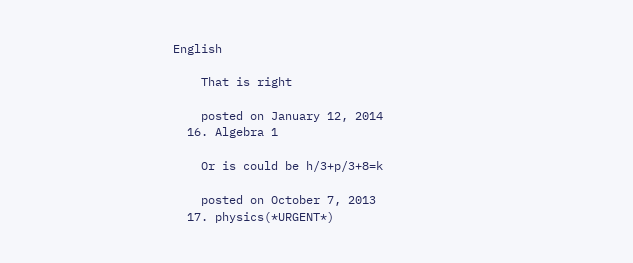English

    That is right

    posted on January 12, 2014
  16. Algebra 1

    Or is could be h/3+p/3+8=k

    posted on October 7, 2013
  17. physics(*URGENT*)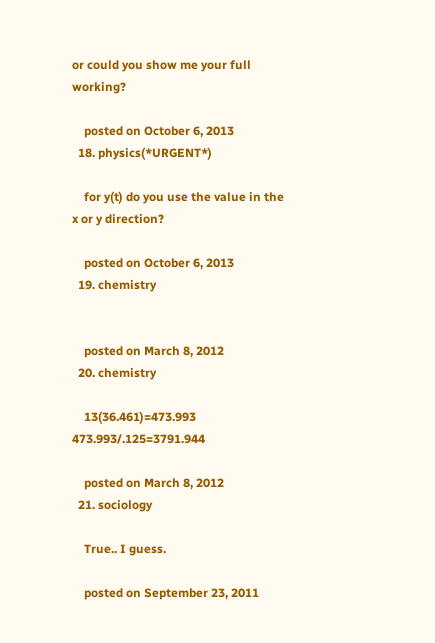or could you show me your full working?

    posted on October 6, 2013
  18. physics(*URGENT*)

    for y(t) do you use the value in the x or y direction?

    posted on October 6, 2013
  19. chemistry


    posted on March 8, 2012
  20. chemistry

    13(36.461)=473.993 473.993/.125=3791.944

    posted on March 8, 2012
  21. sociology

    True.. I guess.

    posted on September 23, 2011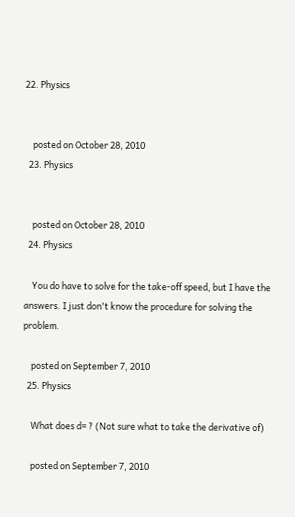22. Physics


    posted on October 28, 2010
  23. Physics


    posted on October 28, 2010
  24. Physics

    You do have to solve for the take-off speed, but I have the answers. I just don't know the procedure for solving the problem.

    posted on September 7, 2010
  25. Physics

    What does d= ? (Not sure what to take the derivative of)

    posted on September 7, 2010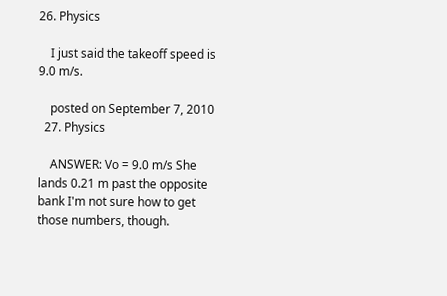26. Physics

    I just said the takeoff speed is 9.0 m/s.

    posted on September 7, 2010
  27. Physics

    ANSWER: Vo = 9.0 m/s She lands 0.21 m past the opposite bank I'm not sure how to get those numbers, though.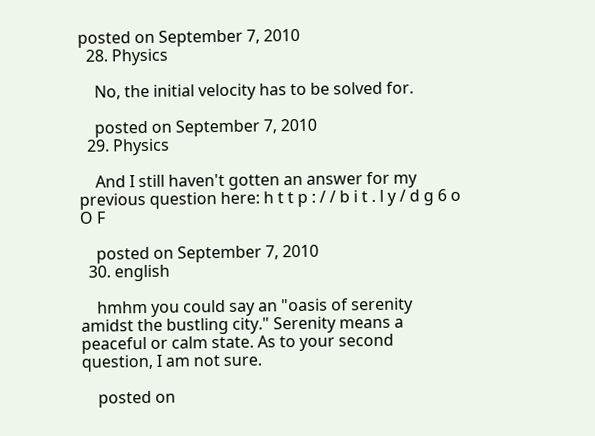posted on September 7, 2010
  28. Physics

    No, the initial velocity has to be solved for.

    posted on September 7, 2010
  29. Physics

    And I still haven't gotten an answer for my previous question here: h t t p : / / b i t . l y / d g 6 o O F

    posted on September 7, 2010
  30. english

    hmhm you could say an "oasis of serenity amidst the bustling city." Serenity means a peaceful or calm state. As to your second question, I am not sure.

    posted on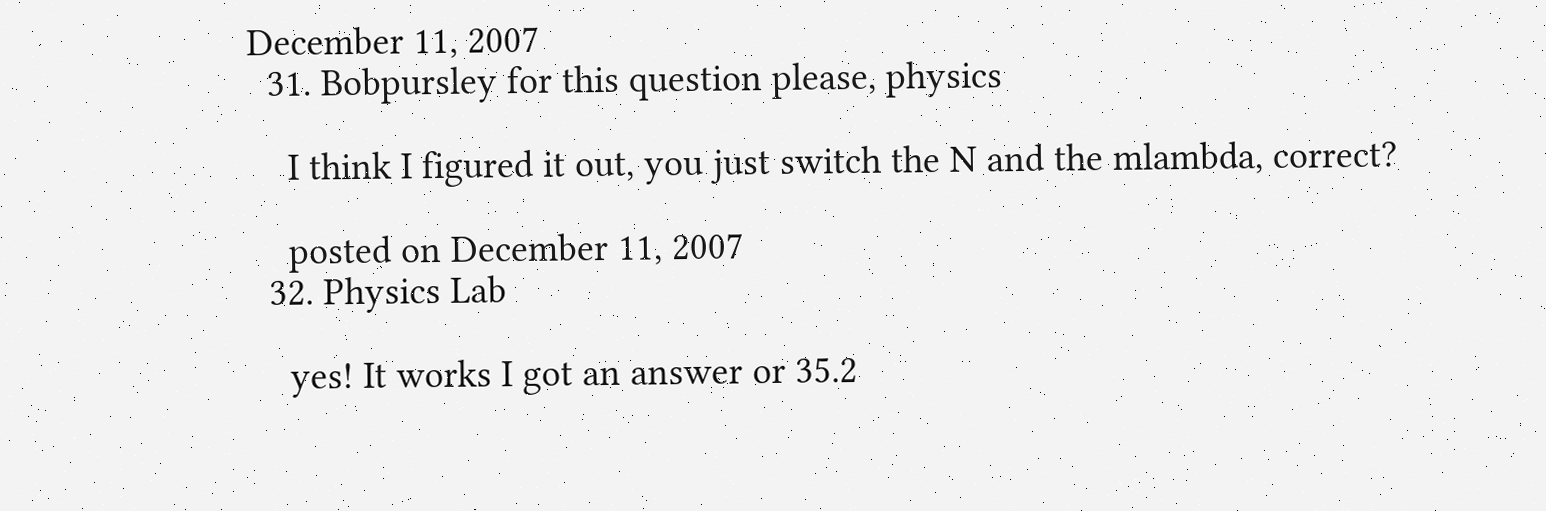December 11, 2007
  31. Bobpursley for this question please, physics

    I think I figured it out, you just switch the N and the mlambda, correct?

    posted on December 11, 2007
  32. Physics Lab

    yes! It works I got an answer or 35.2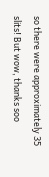so there were approximately 35 slits! But wow, thanks soo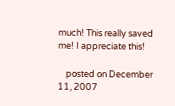much! This really saved me! I appreciate this!

    posted on December 11, 2007